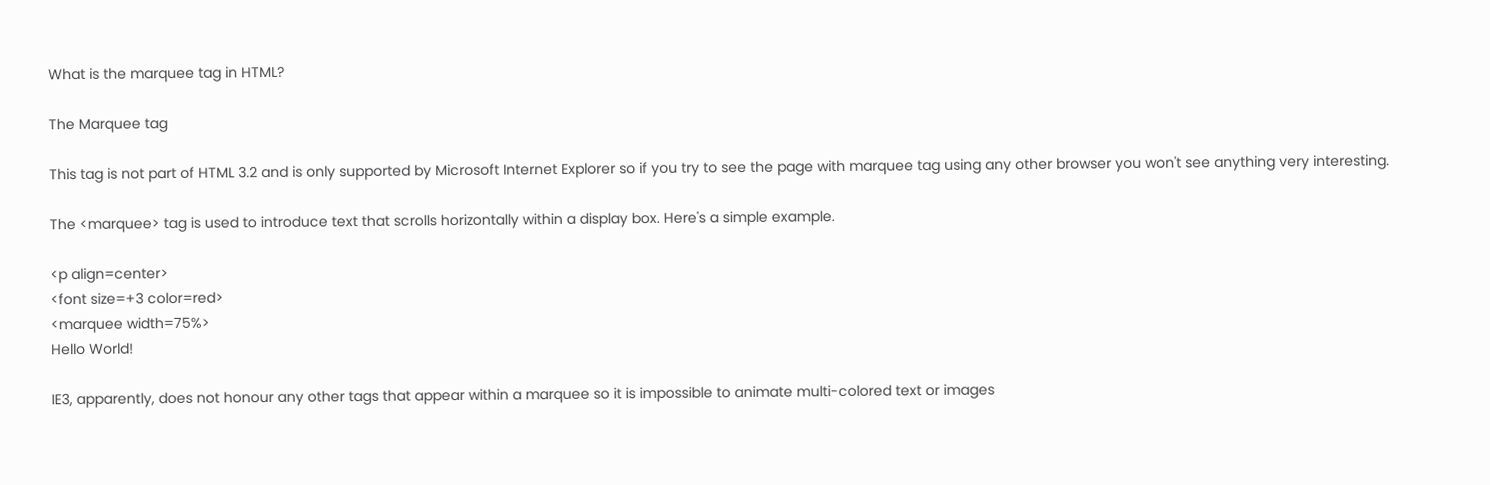What is the marquee tag in HTML?

The Marquee tag

This tag is not part of HTML 3.2 and is only supported by Microsoft Internet Explorer so if you try to see the page with marquee tag using any other browser you won't see anything very interesting.

The <marquee> tag is used to introduce text that scrolls horizontally within a display box. Here's a simple example.

<p align=center>
<font size=+3 color=red>
<marquee width=75%>
Hello World!

IE3, apparently, does not honour any other tags that appear within a marquee so it is impossible to animate multi-colored text or images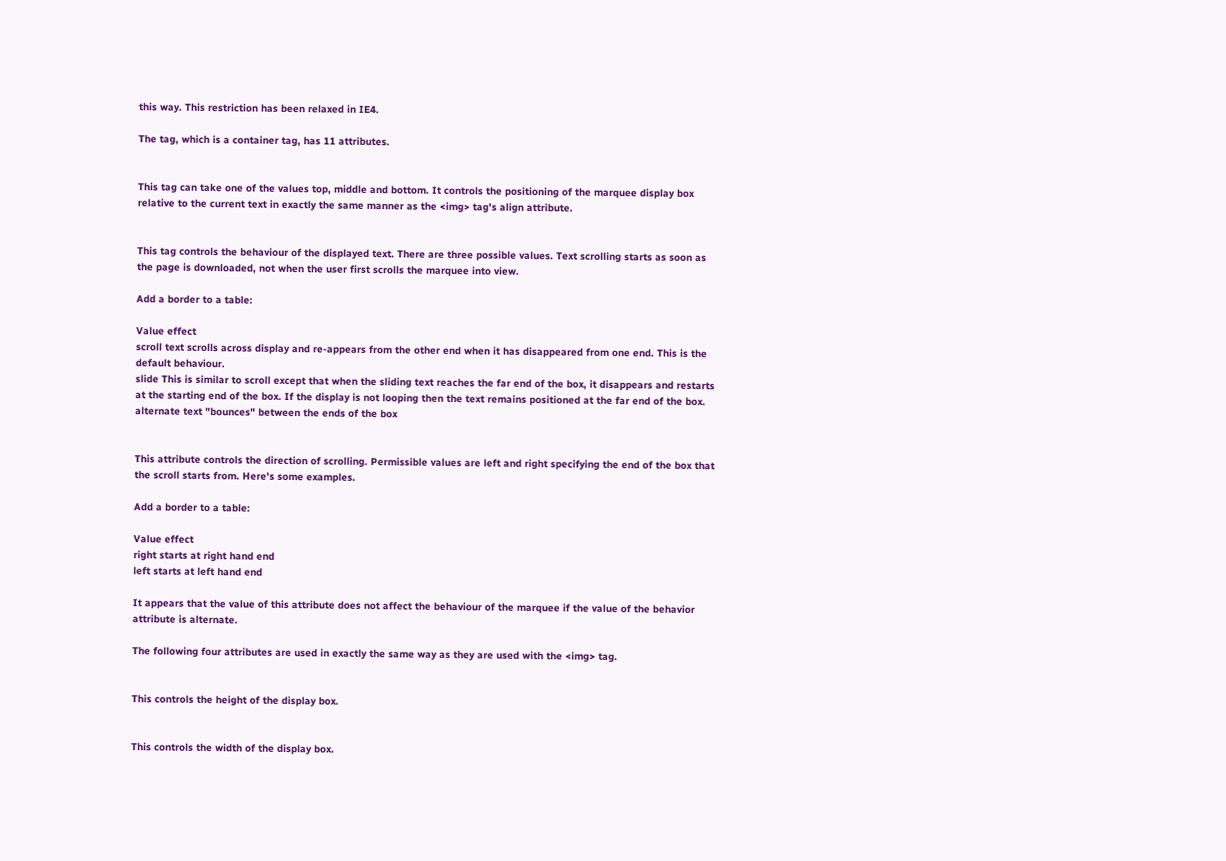this way. This restriction has been relaxed in IE4.

The tag, which is a container tag, has 11 attributes.


This tag can take one of the values top, middle and bottom. It controls the positioning of the marquee display box relative to the current text in exactly the same manner as the <img> tag's align attribute.


This tag controls the behaviour of the displayed text. There are three possible values. Text scrolling starts as soon as the page is downloaded, not when the user first scrolls the marquee into view.

Add a border to a table:

Value effect
scroll text scrolls across display and re-appears from the other end when it has disappeared from one end. This is the default behaviour.
slide This is similar to scroll except that when the sliding text reaches the far end of the box, it disappears and restarts at the starting end of the box. If the display is not looping then the text remains positioned at the far end of the box.
alternate text "bounces" between the ends of the box


This attribute controls the direction of scrolling. Permissible values are left and right specifying the end of the box that the scroll starts from. Here's some examples.

Add a border to a table:

Value effect
right starts at right hand end
left starts at left hand end

It appears that the value of this attribute does not affect the behaviour of the marquee if the value of the behavior attribute is alternate.

The following four attributes are used in exactly the same way as they are used with the <img> tag.


This controls the height of the display box.


This controls the width of the display box.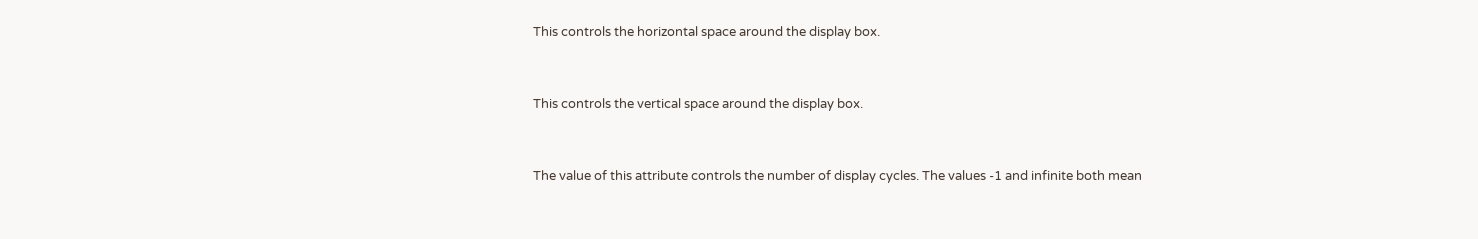This controls the horizontal space around the display box.


This controls the vertical space around the display box.


The value of this attribute controls the number of display cycles. The values -1 and infinite both mean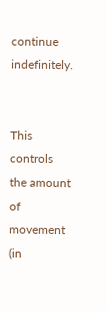continue indefinitely.


This controls the amount of movement (in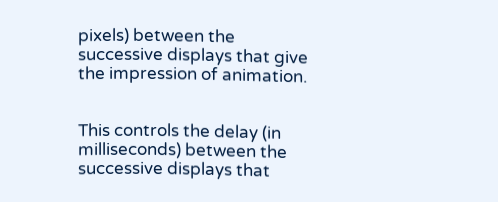pixels) between the successive displays that give the impression of animation.


This controls the delay (in milliseconds) between the successive displays that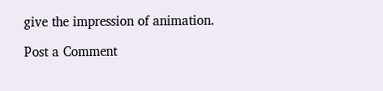give the impression of animation.

Post a Comment